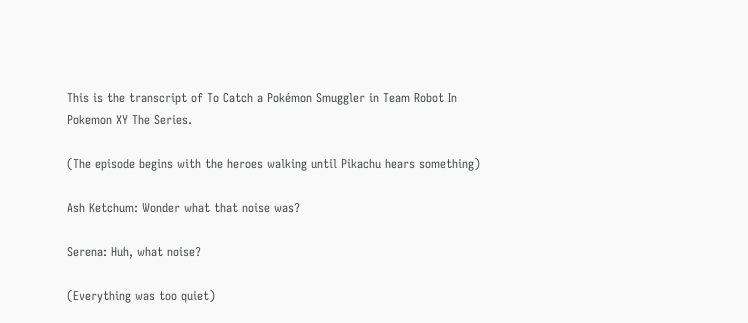This is the transcript of To Catch a Pokémon Smuggler in Team Robot In Pokemon XY The Series.

(The episode begins with the heroes walking until Pikachu hears something)

Ash Ketchum: Wonder what that noise was?

Serena: Huh, what noise?

(Everything was too quiet)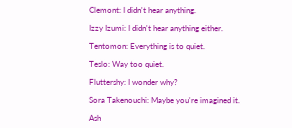Clemont: I didn't hear anything.

Izzy Izumi: I didn't hear anything either.

Tentomon: Everything is to quiet.

Teslo: Way too quiet.

Fluttershy: I wonder why?

Sora Takenouchi: Maybe you're imagined it.

Ash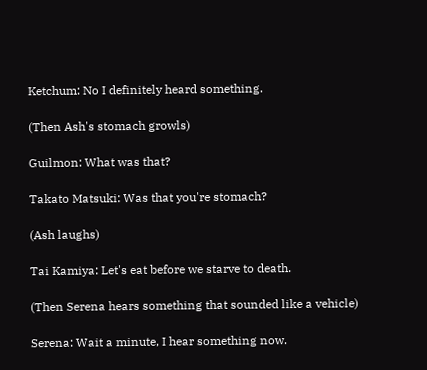Ketchum: No I definitely heard something.

(Then Ash's stomach growls)

Guilmon: What was that?

Takato Matsuki: Was that you're stomach?

(Ash laughs)

Tai Kamiya: Let's eat before we starve to death.

(Then Serena hears something that sounded like a vehicle)

Serena: Wait a minute, I hear something now.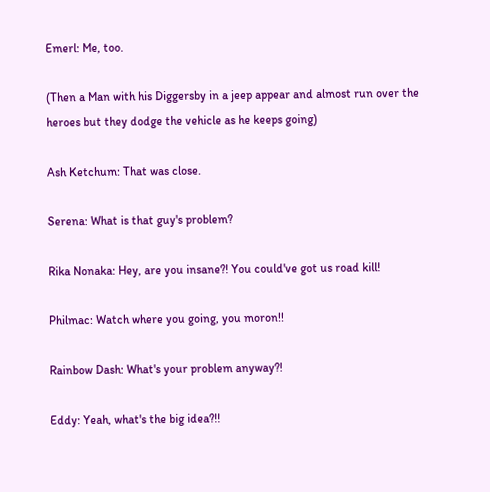Emerl: Me, too.

(Then a Man with his Diggersby in a jeep appear and almost run over the heroes but they dodge the vehicle as he keeps going)

Ash Ketchum: That was close.

Serena: What is that guy's problem?

Rika Nonaka: Hey, are you insane?! You could've got us road kill!

Philmac: Watch where you going, you moron!!

Rainbow Dash: What's your problem anyway?!

Eddy: Yeah, what's the big idea?!!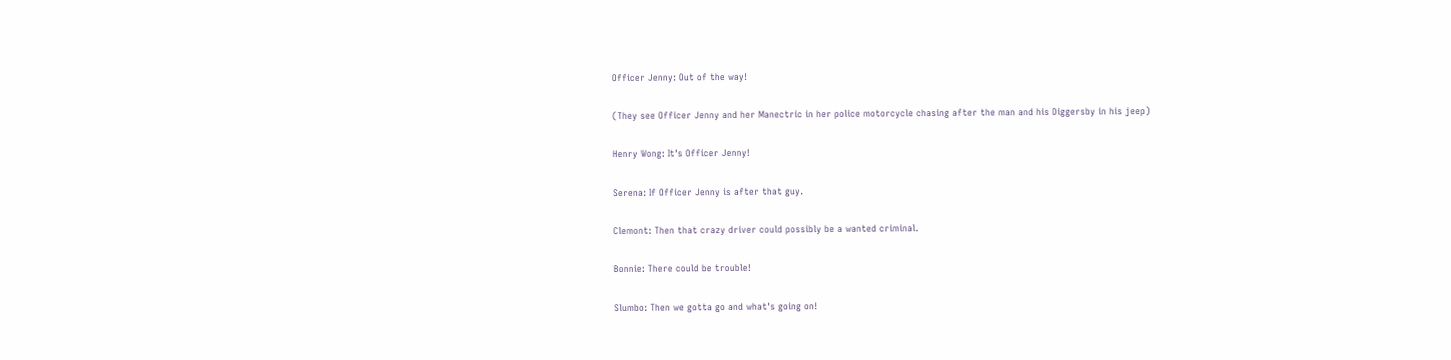Officer Jenny: Out of the way!

(They see Officer Jenny and her Manectric in her police motorcycle chasing after the man and his Diggersby in his jeep)

Henry Wong: It's Officer Jenny!

Serena: If Officer Jenny is after that guy.

Clemont: Then that crazy driver could possibly be a wanted criminal.

Bonnie: There could be trouble!

Slumbo: Then we gotta go and what's going on!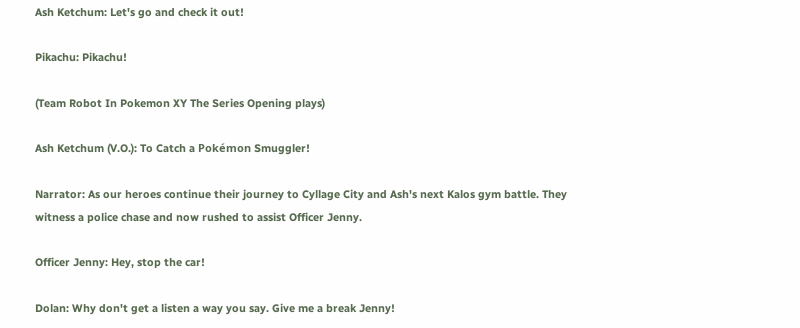Ash Ketchum: Let's go and check it out!

Pikachu: Pikachu!

(Team Robot In Pokemon XY The Series Opening plays)

Ash Ketchum (V.O.): To Catch a Pokémon Smuggler!

Narrator: As our heroes continue their journey to Cyllage City and Ash's next Kalos gym battle. They witness a police chase and now rushed to assist Officer Jenny.

Officer Jenny: Hey, stop the car!

Dolan: Why don't get a listen a way you say. Give me a break Jenny!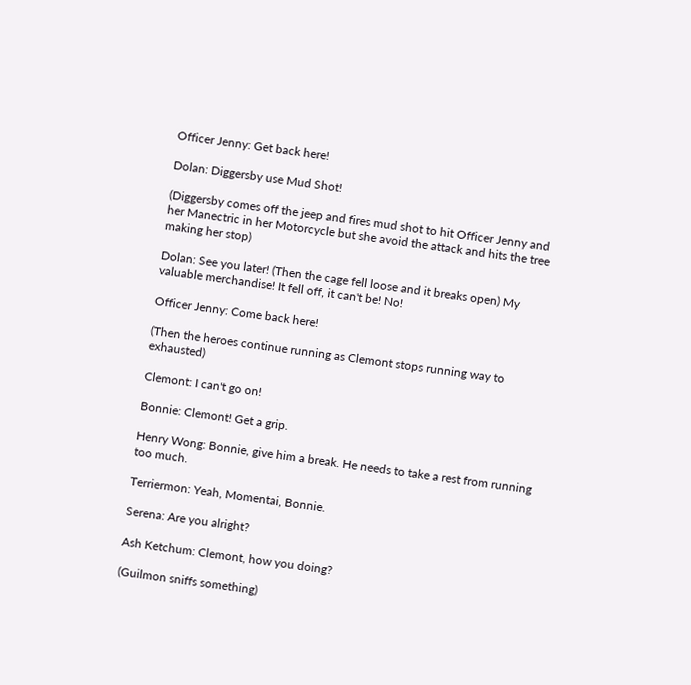Officer Jenny: Get back here!

Dolan: Diggersby use Mud Shot!

(Diggersby comes off the jeep and fires mud shot to hit Officer Jenny and her Manectric in her Motorcycle but she avoid the attack and hits the tree making her stop)

Dolan: See you later! (Then the cage fell loose and it breaks open) My valuable merchandise! It fell off, it can't be! No!

Officer Jenny: Come back here!

(Then the heroes continue running as Clemont stops running way to exhausted)

Clemont: I can't go on!

Bonnie: Clemont! Get a grip.

Henry Wong: Bonnie, give him a break. He needs to take a rest from running too much.

Terriermon: Yeah, Momentai, Bonnie.

Serena: Are you alright?

Ash Ketchum: Clemont, how you doing?

(Guilmon sniffs something)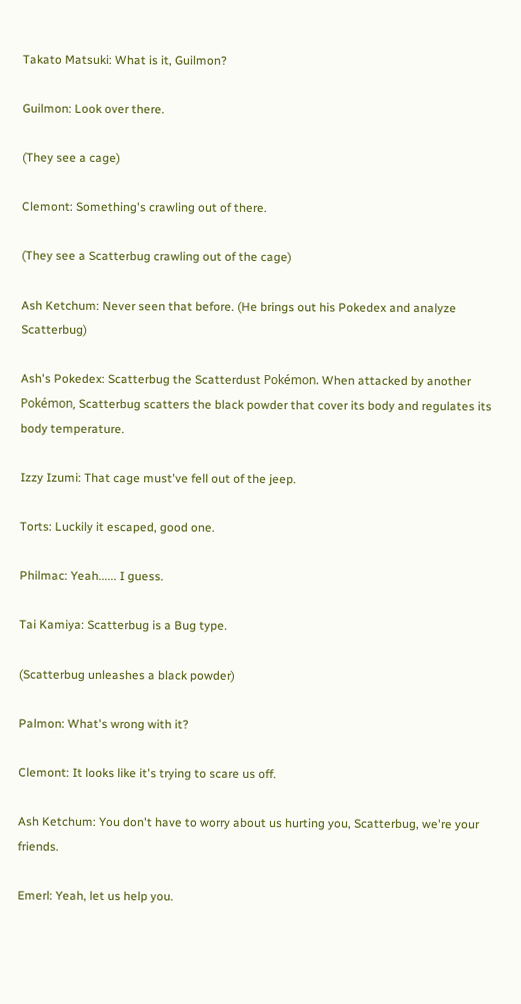Takato Matsuki: What is it, Guilmon?

Guilmon: Look over there.

(They see a cage)

Clemont: Something's crawling out of there.

(They see a Scatterbug crawling out of the cage)

Ash Ketchum: Never seen that before. (He brings out his Pokedex and analyze Scatterbug)

Ash's Pokedex: Scatterbug the Scatterdust Pokémon. When attacked by another Pokémon, Scatterbug scatters the black powder that cover its body and regulates its body temperature.

Izzy Izumi: That cage must've fell out of the jeep.

Torts: Luckily it escaped, good one.

Philmac: Yeah...... I guess.

Tai Kamiya: Scatterbug is a Bug type.

(Scatterbug unleashes a black powder)

Palmon: What's wrong with it?

Clemont: It looks like it's trying to scare us off.

Ash Ketchum: You don't have to worry about us hurting you, Scatterbug, we're your friends.

Emerl: Yeah, let us help you.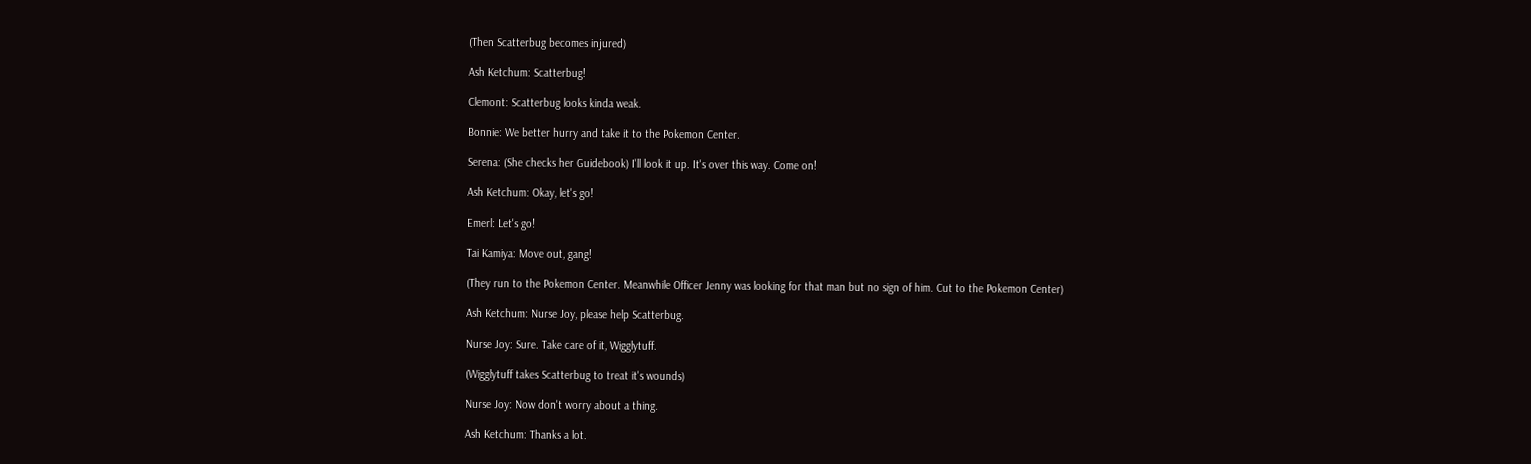(Then Scatterbug becomes injured)

Ash Ketchum: Scatterbug!

Clemont: Scatterbug looks kinda weak.

Bonnie: We better hurry and take it to the Pokemon Center.

Serena: (She checks her Guidebook) I'll look it up. It's over this way. Come on!

Ash Ketchum: Okay, let's go!

Emerl: Let's go!

Tai Kamiya: Move out, gang!

(They run to the Pokemon Center. Meanwhile Officer Jenny was looking for that man but no sign of him. Cut to the Pokemon Center)

Ash Ketchum: Nurse Joy, please help Scatterbug.

Nurse Joy: Sure. Take care of it, Wigglytuff.

(Wigglytuff takes Scatterbug to treat it's wounds)

Nurse Joy: Now don't worry about a thing.

Ash Ketchum: Thanks a lot.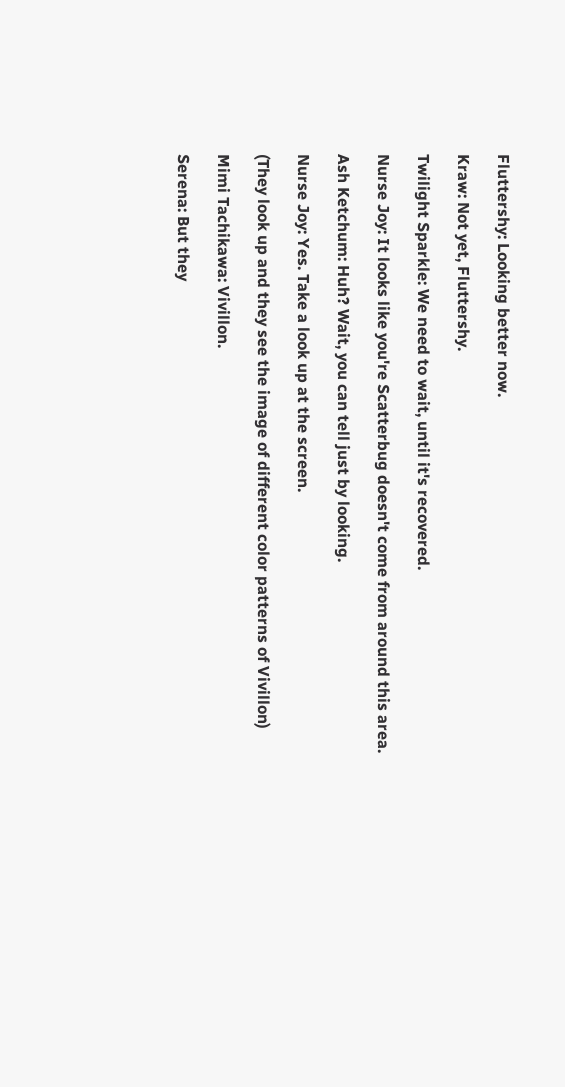Fluttershy: Looking better now.

Kraw: Not yet, Fluttershy.

Twilight Sparkle: We need to wait, until it's recovered.

Nurse Joy: It looks like you're Scatterbug doesn't come from around this area.

Ash Ketchum: Huh? Wait, you can tell just by looking.

Nurse Joy: Yes. Take a look up at the screen.

(They look up and they see the image of different color patterns of Vivillon)

Mimi Tachikawa: Vivillon.

Serena: But they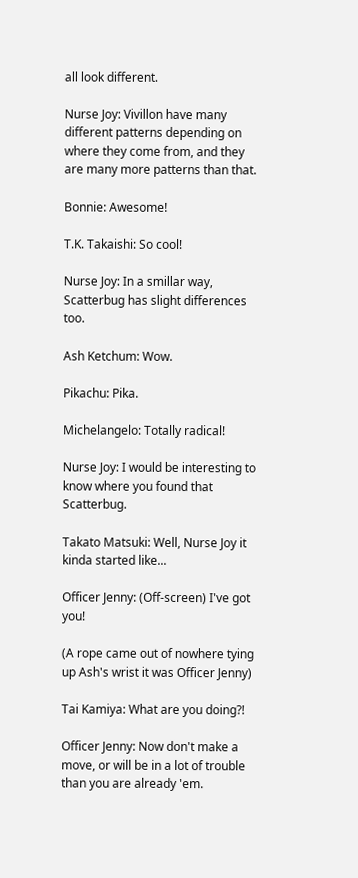all look different.

Nurse Joy: Vivillon have many different patterns depending on where they come from, and they are many more patterns than that.

Bonnie: Awesome!

T.K. Takaishi: So cool!

Nurse Joy: In a smillar way, Scatterbug has slight differences too.

Ash Ketchum: Wow.

Pikachu: Pika.

Michelangelo: Totally radical!

Nurse Joy: I would be interesting to know where you found that Scatterbug.

Takato Matsuki: Well, Nurse Joy it kinda started like...

Officer Jenny: (Off-screen) I've got you!

(A rope came out of nowhere tying up Ash's wrist it was Officer Jenny)

Tai Kamiya: What are you doing?!

Officer Jenny: Now don't make a move, or will be in a lot of trouble than you are already 'em.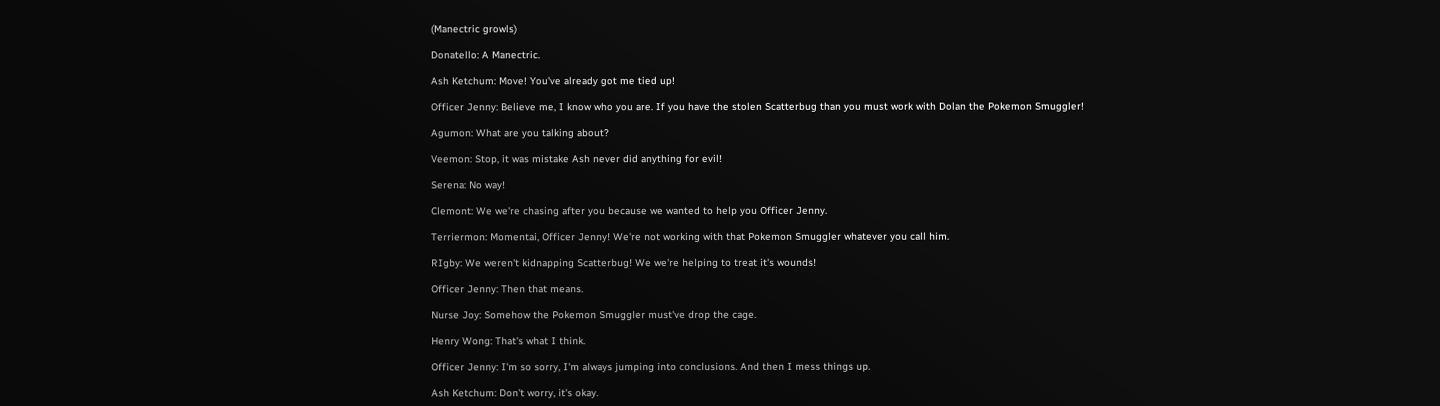(Manectric growls)

Donatello: A Manectric.

Ash Ketchum: Move! You've already got me tied up!

Officer Jenny: Believe me, I know who you are. If you have the stolen Scatterbug than you must work with Dolan the Pokemon Smuggler!

Agumon: What are you talking about?

Veemon: Stop, it was mistake Ash never did anything for evil!

Serena: No way!

Clemont: We we're chasing after you because we wanted to help you Officer Jenny.

Terriermon: Momentai, Officer Jenny! We're not working with that Pokemon Smuggler whatever you call him.

RIgby: We weren't kidnapping Scatterbug! We we're helping to treat it's wounds!

Officer Jenny: Then that means.

Nurse Joy: Somehow the Pokemon Smuggler must've drop the cage.

Henry Wong: That's what I think.

Officer Jenny: I'm so sorry, I'm always jumping into conclusions. And then I mess things up.

Ash Ketchum: Don't worry, it's okay.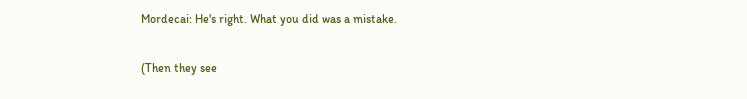Mordecai: He's right. What you did was a mistake.

(Then they see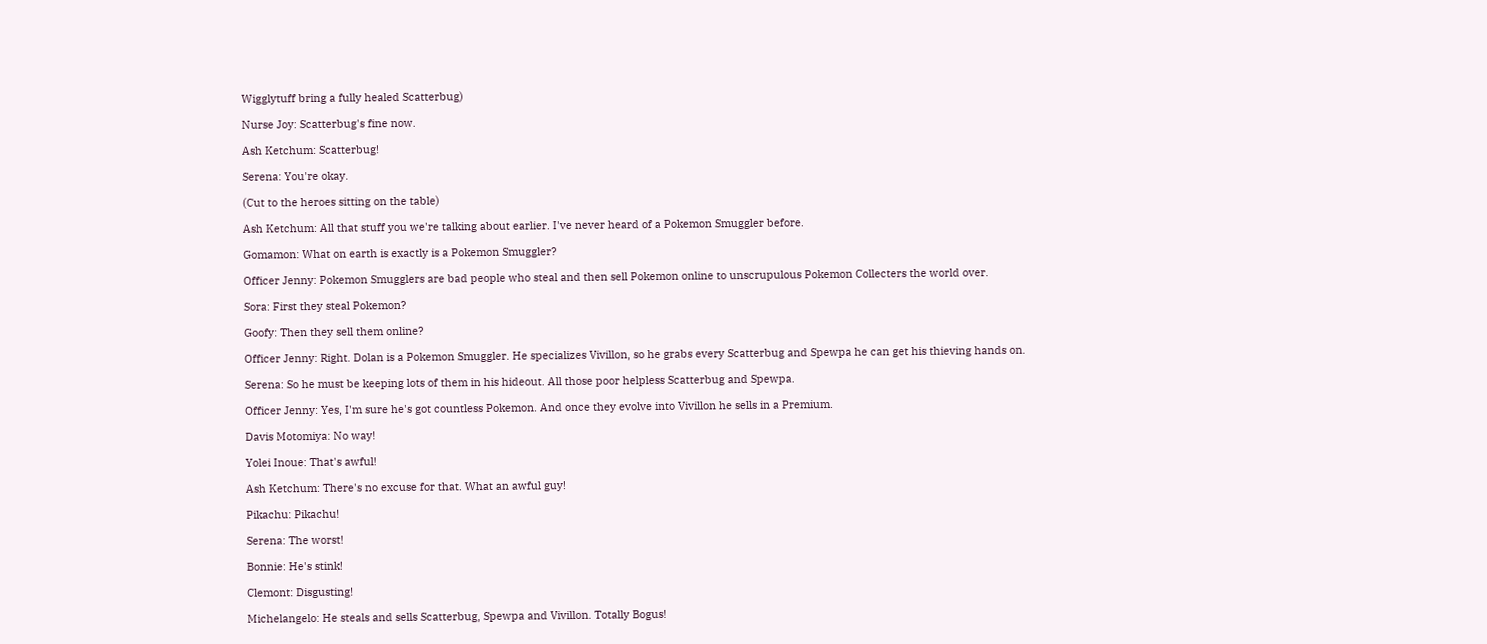Wigglytuff bring a fully healed Scatterbug)

Nurse Joy: Scatterbug's fine now.

Ash Ketchum: Scatterbug!

Serena: You're okay.

(Cut to the heroes sitting on the table)

Ash Ketchum: All that stuff you we're talking about earlier. I've never heard of a Pokemon Smuggler before.

Gomamon: What on earth is exactly is a Pokemon Smuggler?

Officer Jenny: Pokemon Smugglers are bad people who steal and then sell Pokemon online to unscrupulous Pokemon Collecters the world over.

Sora: First they steal Pokemon?

Goofy: Then they sell them online?

Officer Jenny: Right. Dolan is a Pokemon Smuggler. He specializes Vivillon, so he grabs every Scatterbug and Spewpa he can get his thieving hands on.

Serena: So he must be keeping lots of them in his hideout. All those poor helpless Scatterbug and Spewpa.

Officer Jenny: Yes, I'm sure he's got countless Pokemon. And once they evolve into Vivillon he sells in a Premium.

Davis Motomiya: No way!

Yolei Inoue: That's awful!

Ash Ketchum: There's no excuse for that. What an awful guy!

Pikachu: Pikachu!

Serena: The worst!

Bonnie: He's stink!

Clemont: Disgusting!

Michelangelo: He steals and sells Scatterbug, Spewpa and Vivillon. Totally Bogus!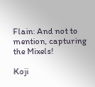Flain: And not to mention, capturing the Mixels!

Koji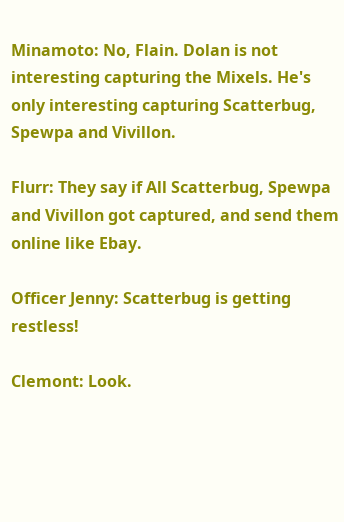Minamoto: No, Flain. Dolan is not interesting capturing the Mixels. He's only interesting capturing Scatterbug, Spewpa and Vivillon.

Flurr: They say if All Scatterbug, Spewpa and Vivillon got captured, and send them online like Ebay.

Officer Jenny: Scatterbug is getting restless!

Clemont: Look.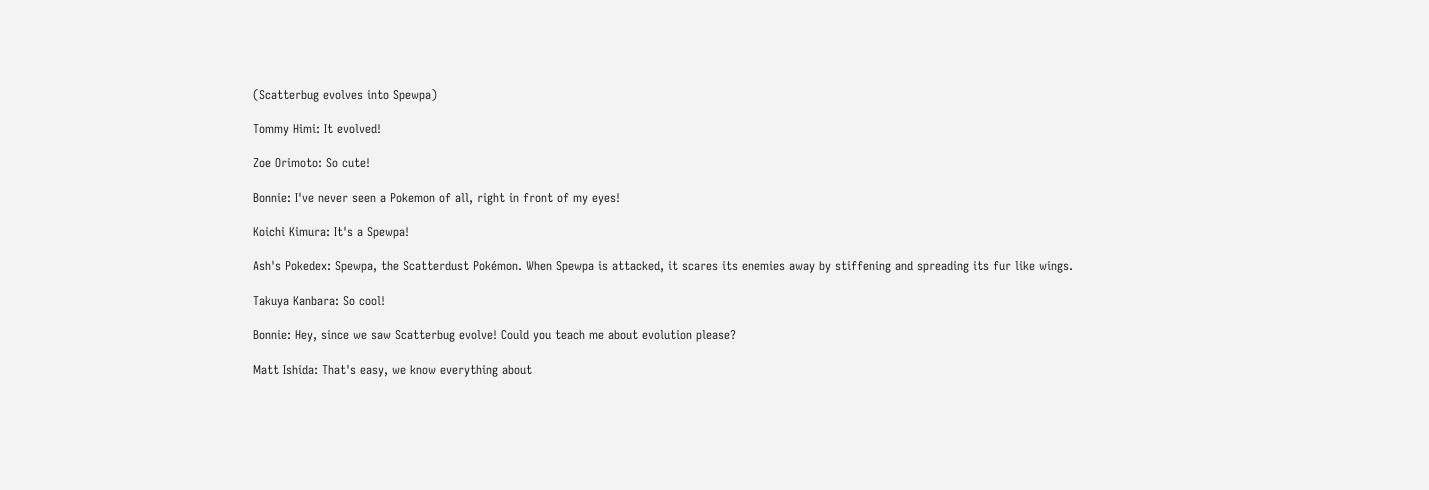(Scatterbug evolves into Spewpa)

Tommy Himi: It evolved!

Zoe Orimoto: So cute!

Bonnie: I've never seen a Pokemon of all, right in front of my eyes!

Koichi Kimura: It's a Spewpa!

Ash's Pokedex: Spewpa, the Scatterdust Pokémon. When Spewpa is attacked, it scares its enemies away by stiffening and spreading its fur like wings.

Takuya Kanbara: So cool!

Bonnie: Hey, since we saw Scatterbug evolve! Could you teach me about evolution please?

Matt Ishida: That's easy, we know everything about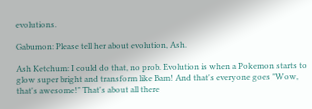evolutions.

Gabumon: Please tell her about evolution, Ash.

Ash Ketchum: I could do that, no prob. Evolution is when a Pokemon starts to glow super bright and transform like Bam! And that's everyone goes "Wow, that's awesome!" That's about all there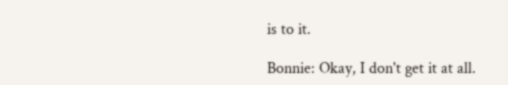is to it.

Bonnie: Okay, I don't get it at all.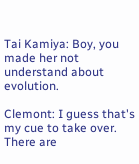Tai Kamiya: Boy, you made her not understand about evolution.

Clemont: I guess that's my cue to take over. There are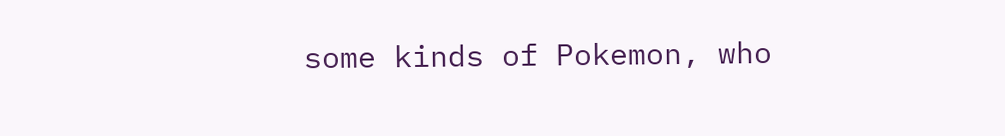some kinds of Pokemon, who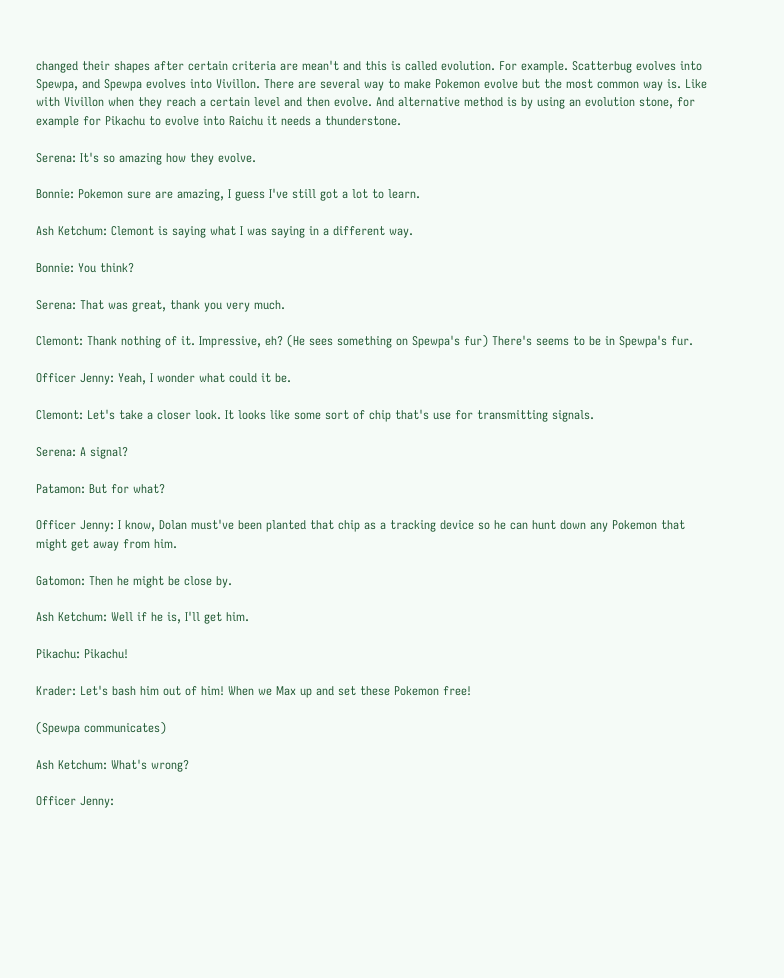changed their shapes after certain criteria are mean't and this is called evolution. For example. Scatterbug evolves into Spewpa, and Spewpa evolves into Vivillon. There are several way to make Pokemon evolve but the most common way is. Like with Vivillon when they reach a certain level and then evolve. And alternative method is by using an evolution stone, for example for Pikachu to evolve into Raichu it needs a thunderstone.

Serena: It's so amazing how they evolve.

Bonnie: Pokemon sure are amazing, I guess I've still got a lot to learn.

Ash Ketchum: Clemont is saying what I was saying in a different way.

Bonnie: You think?

Serena: That was great, thank you very much.

Clemont: Thank nothing of it. Impressive, eh? (He sees something on Spewpa's fur) There's seems to be in Spewpa's fur.

Officer Jenny: Yeah, I wonder what could it be.

Clemont: Let's take a closer look. It looks like some sort of chip that's use for transmitting signals.

Serena: A signal?

Patamon: But for what?

Officer Jenny: I know, Dolan must've been planted that chip as a tracking device so he can hunt down any Pokemon that might get away from him.

Gatomon: Then he might be close by.

Ash Ketchum: Well if he is, I'll get him.

Pikachu: Pikachu!

Krader: Let's bash him out of him! When we Max up and set these Pokemon free!

(Spewpa communicates)

Ash Ketchum: What's wrong?

Officer Jenny: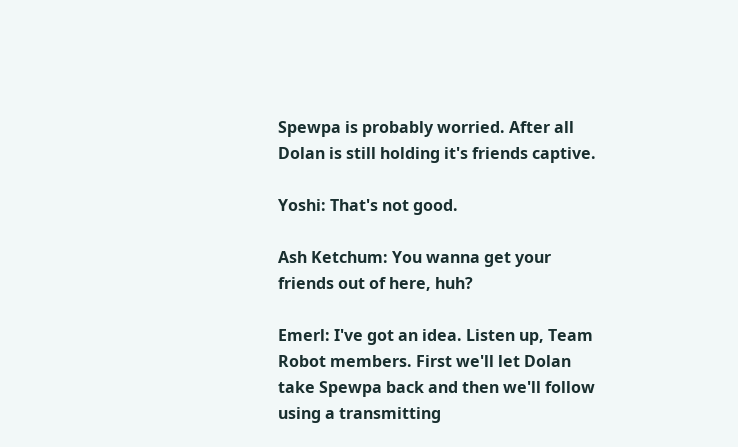Spewpa is probably worried. After all Dolan is still holding it's friends captive.

Yoshi: That's not good.

Ash Ketchum: You wanna get your friends out of here, huh?

Emerl: I've got an idea. Listen up, Team Robot members. First we'll let Dolan take Spewpa back and then we'll follow using a transmitting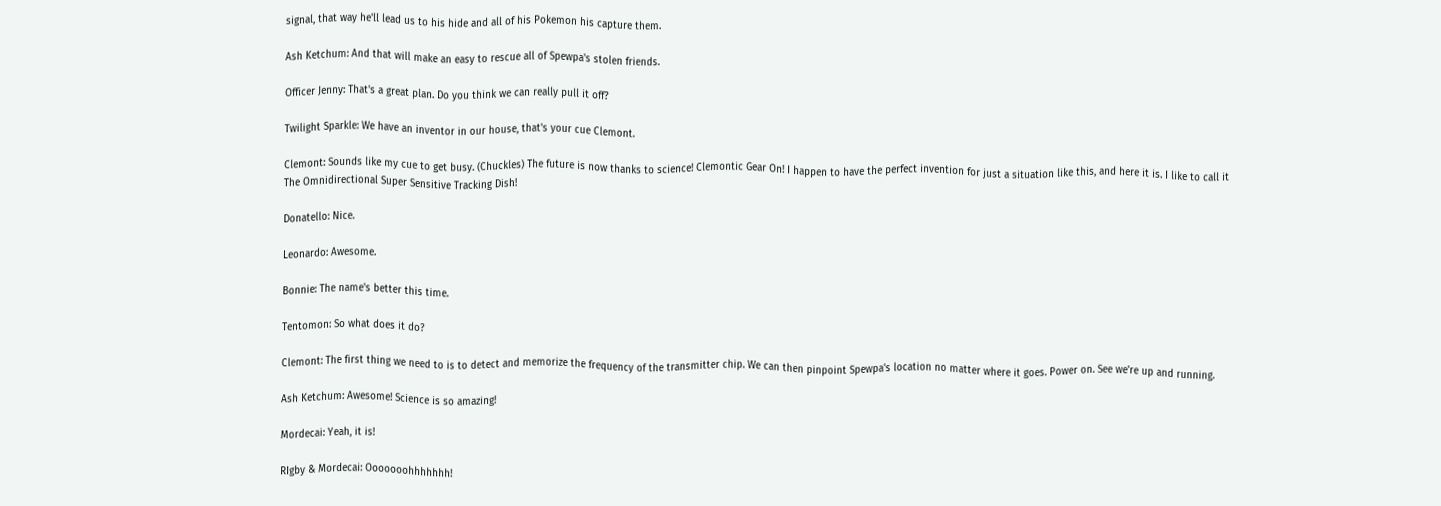signal, that way he'll lead us to his hide and all of his Pokemon his capture them.

Ash Ketchum: And that will make an easy to rescue all of Spewpa's stolen friends.

Officer Jenny: That's a great plan. Do you think we can really pull it off?

Twilight Sparkle: We have an inventor in our house, that's your cue Clemont.

Clemont: Sounds like my cue to get busy. (Chuckles) The future is now thanks to science! Clemontic Gear On! I happen to have the perfect invention for just a situation like this, and here it is. I like to call it The Omnidirectional Super Sensitive Tracking Dish!

Donatello: Nice.

Leonardo: Awesome.

Bonnie: The name's better this time.

Tentomon: So what does it do?

Clemont: The first thing we need to is to detect and memorize the frequency of the transmitter chip. We can then pinpoint Spewpa's location no matter where it goes. Power on. See we're up and running.

Ash Ketchum: Awesome! Science is so amazing!

Mordecai: Yeah, it is!

RIgby & Mordecai: Ooooooohhhhhhh!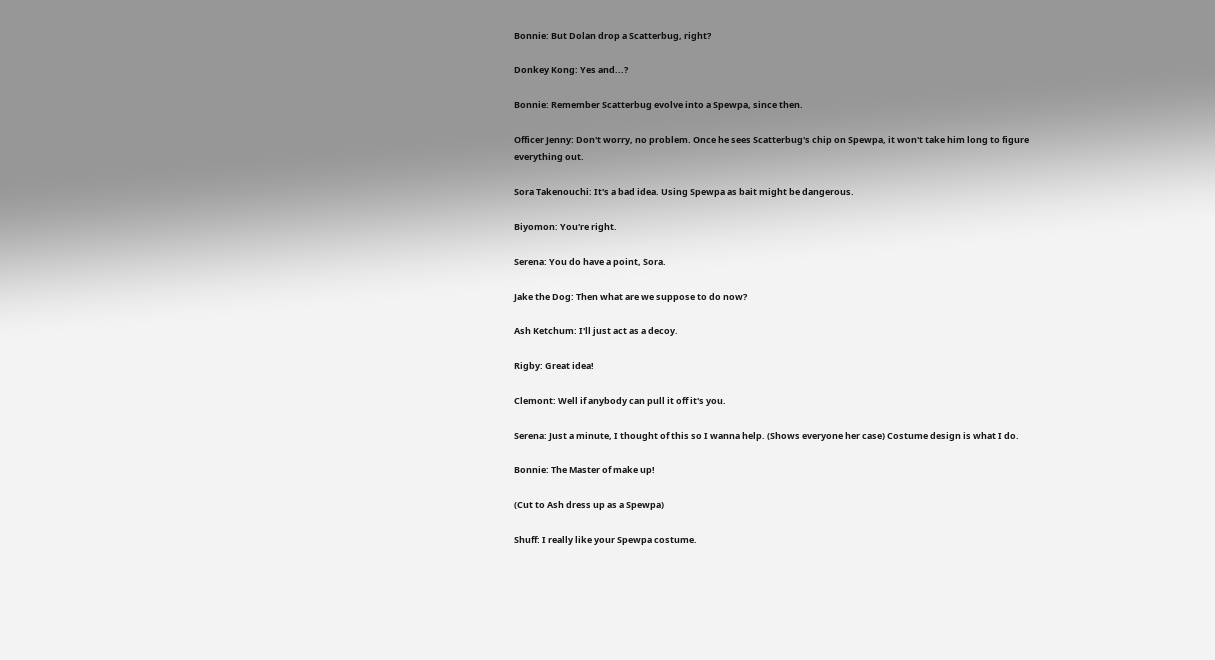Bonnie: But Dolan drop a Scatterbug, right?

Donkey Kong: Yes and...?

Bonnie: Remember Scatterbug evolve into a Spewpa, since then.

Officer Jenny: Don't worry, no problem. Once he sees Scatterbug's chip on Spewpa, it won't take him long to figure everything out.

Sora Takenouchi: It's a bad idea. Using Spewpa as bait might be dangerous.

Biyomon: You're right.

Serena: You do have a point, Sora.

Jake the Dog: Then what are we suppose to do now?

Ash Ketchum: I'll just act as a decoy.

Rigby: Great idea!

Clemont: Well if anybody can pull it off it's you.

Serena: Just a minute, I thought of this so I wanna help. (Shows everyone her case) Costume design is what I do.

Bonnie: The Master of make up!

(Cut to Ash dress up as a Spewpa)

Shuff: I really like your Spewpa costume.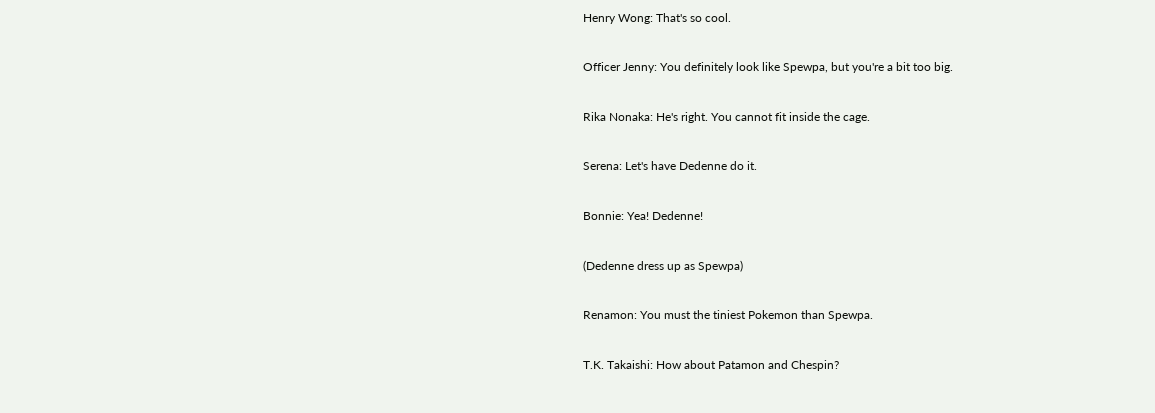Henry Wong: That's so cool.

Officer Jenny: You definitely look like Spewpa, but you're a bit too big.

Rika Nonaka: He's right. You cannot fit inside the cage.

Serena: Let's have Dedenne do it.

Bonnie: Yea! Dedenne!

(Dedenne dress up as Spewpa)

Renamon: You must the tiniest Pokemon than Spewpa.

T.K. Takaishi: How about Patamon and Chespin?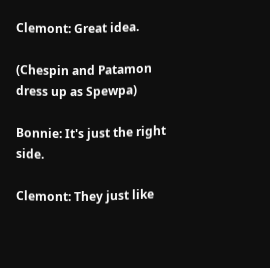Clemont: Great idea.

(Chespin and Patamon dress up as Spewpa)

Bonnie: It's just the right side.

Clemont: They just like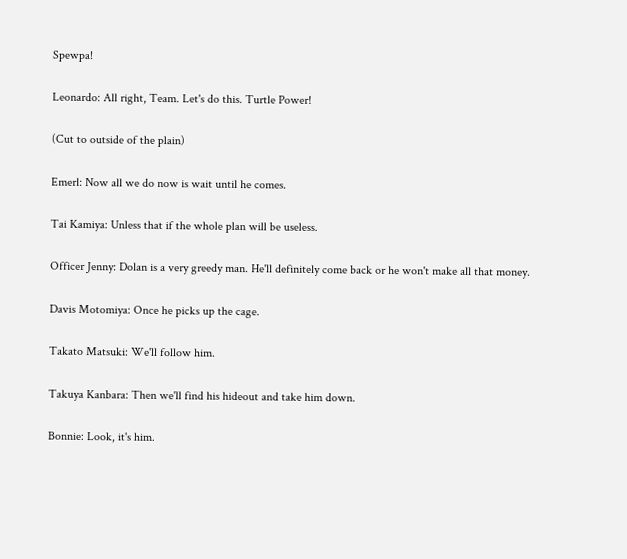Spewpa!

Leonardo: All right, Team. Let's do this. Turtle Power!

(Cut to outside of the plain)

Emerl: Now all we do now is wait until he comes.

Tai Kamiya: Unless that if the whole plan will be useless.

Officer Jenny: Dolan is a very greedy man. He'll definitely come back or he won't make all that money.

Davis Motomiya: Once he picks up the cage.

Takato Matsuki: We'll follow him.

Takuya Kanbara: Then we'll find his hideout and take him down.

Bonnie: Look, it's him.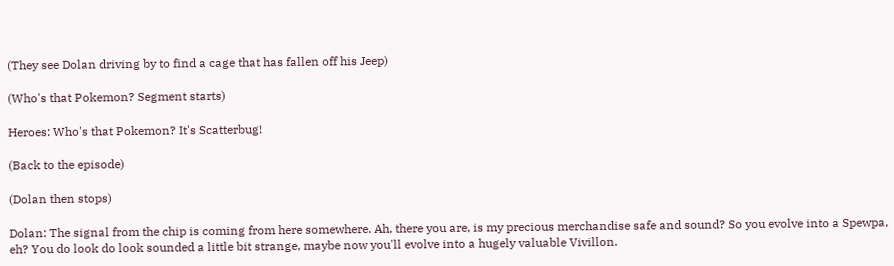(They see Dolan driving by to find a cage that has fallen off his Jeep)

(Who's that Pokemon? Segment starts)

Heroes: Who's that Pokemon? It's Scatterbug!

(Back to the episode)

(Dolan then stops)

Dolan: The signal from the chip is coming from here somewhere. Ah, there you are, is my precious merchandise safe and sound? So you evolve into a Spewpa, eh? You do look do look sounded a little bit strange, maybe now you'll evolve into a hugely valuable Vivillon.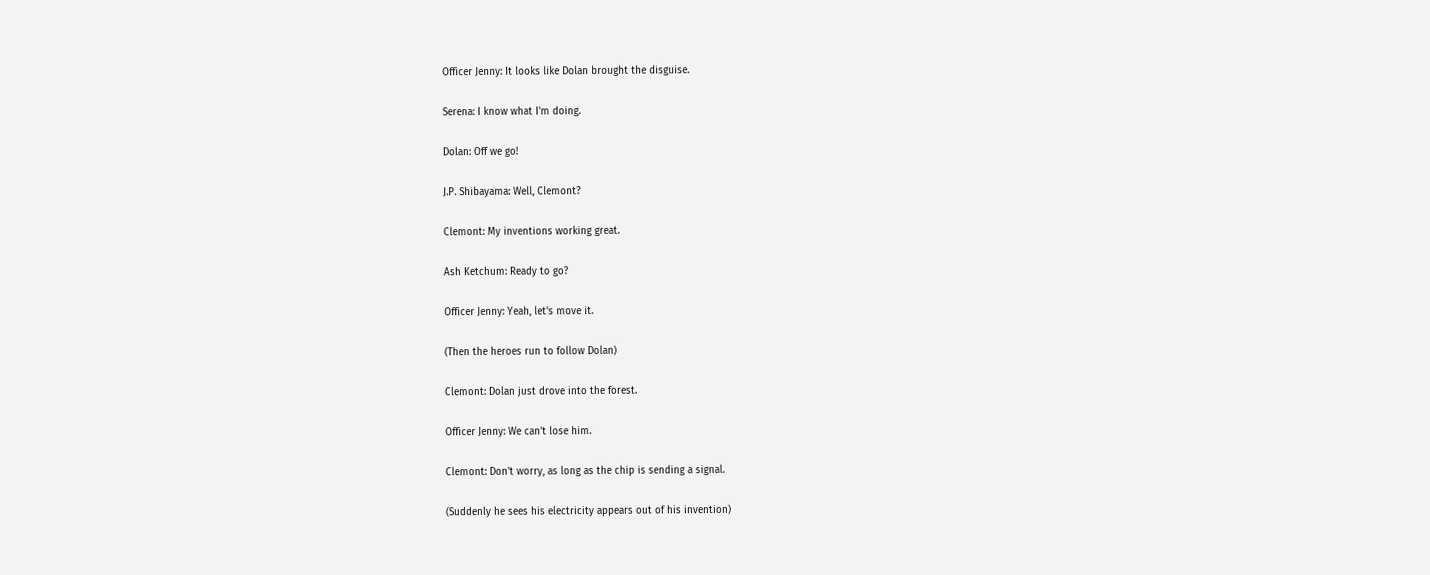Officer Jenny: It looks like Dolan brought the disguise.

Serena: I know what I'm doing.

Dolan: Off we go!

J.P. Shibayama: Well, Clemont?

Clemont: My inventions working great.

Ash Ketchum: Ready to go?

Officer Jenny: Yeah, let's move it.

(Then the heroes run to follow Dolan)

Clemont: Dolan just drove into the forest.

Officer Jenny: We can't lose him.

Clemont: Don't worry, as long as the chip is sending a signal.

(Suddenly he sees his electricity appears out of his invention)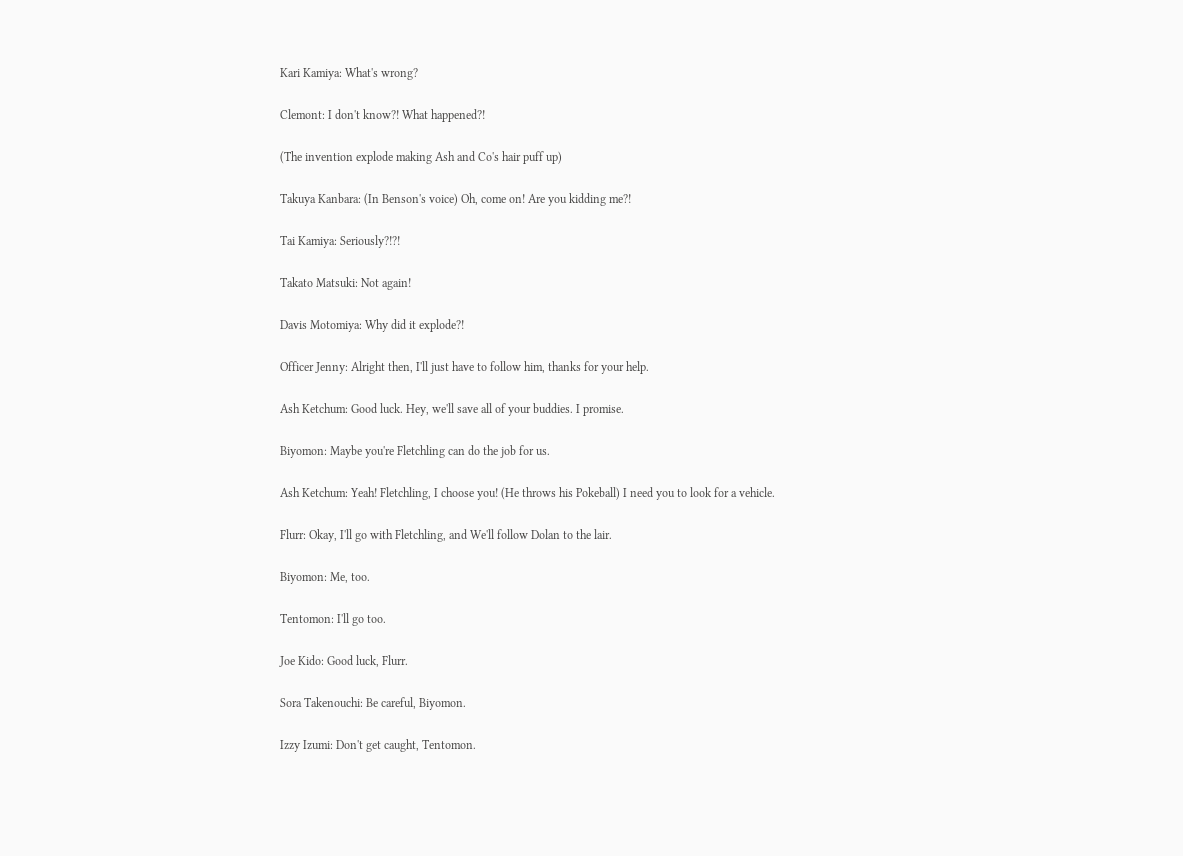Kari Kamiya: What's wrong?

Clemont: I don't know?! What happened?!

(The invention explode making Ash and Co's hair puff up)

Takuya Kanbara: (In Benson's voice) Oh, come on! Are you kidding me?!

Tai Kamiya: Seriously?!?!

Takato Matsuki: Not again!

Davis Motomiya: Why did it explode?!

Officer Jenny: Alright then, I'll just have to follow him, thanks for your help.

Ash Ketchum: Good luck. Hey, we'll save all of your buddies. I promise.

Biyomon: Maybe you're Fletchling can do the job for us.

Ash Ketchum: Yeah! Fletchling, I choose you! (He throws his Pokeball) I need you to look for a vehicle.

Flurr: Okay, I'll go with Fletchling, and We'll follow Dolan to the lair.

Biyomon: Me, too.

Tentomon: I'll go too.

Joe Kido: Good luck, Flurr.

Sora Takenouchi: Be careful, Biyomon.

Izzy Izumi: Don't get caught, Tentomon.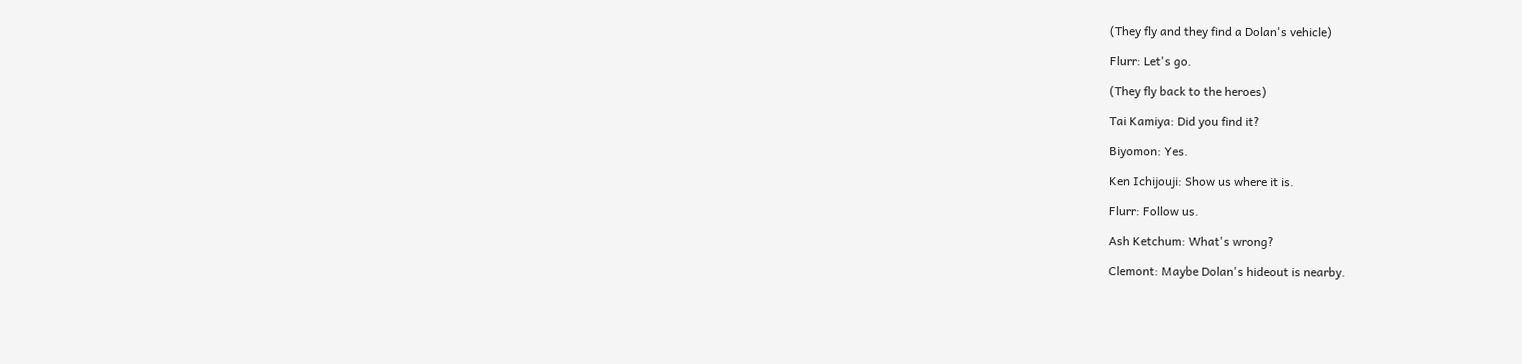(They fly and they find a Dolan's vehicle)

Flurr: Let's go.

(They fly back to the heroes)

Tai Kamiya: Did you find it?

Biyomon: Yes.

Ken Ichijouji: Show us where it is.

Flurr: Follow us.

Ash Ketchum: What's wrong?

Clemont: Maybe Dolan's hideout is nearby.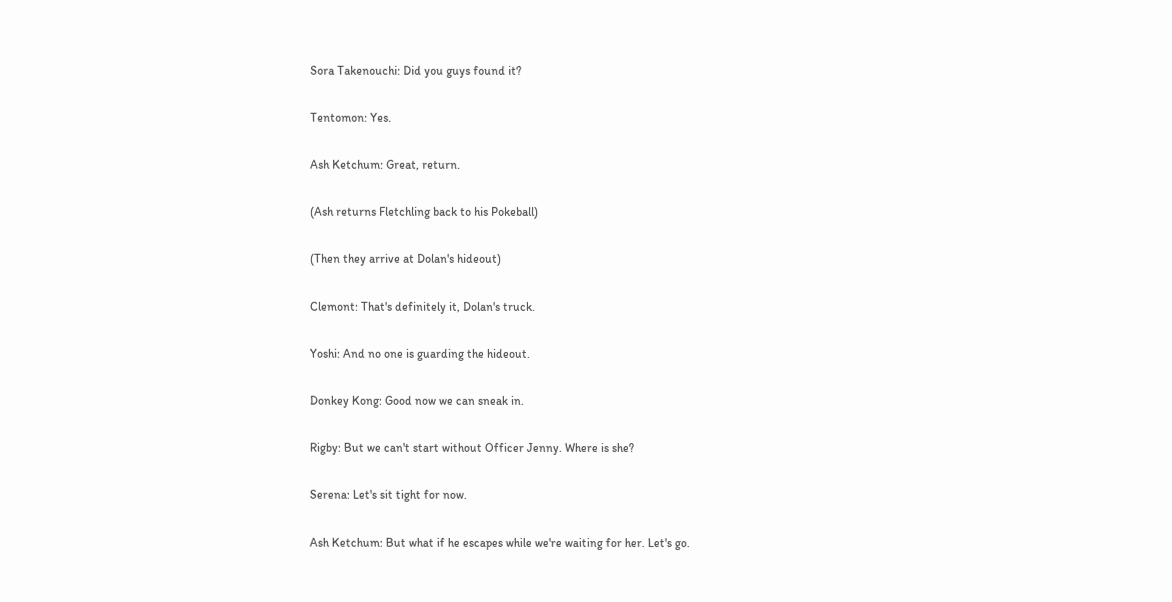Sora Takenouchi: Did you guys found it?

Tentomon: Yes.

Ash Ketchum: Great, return.

(Ash returns Fletchling back to his Pokeball)

(Then they arrive at Dolan's hideout)

Clemont: That's definitely it, Dolan's truck.

Yoshi: And no one is guarding the hideout.

Donkey Kong: Good now we can sneak in.

Rigby: But we can't start without Officer Jenny. Where is she?

Serena: Let's sit tight for now.

Ash Ketchum: But what if he escapes while we're waiting for her. Let's go.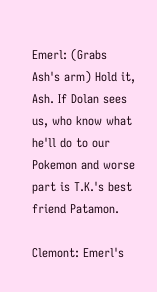Emerl: (Grabs Ash's arm) Hold it, Ash. If Dolan sees us, who know what he'll do to our Pokemon and worse part is T.K.'s best friend Patamon.

Clemont: Emerl's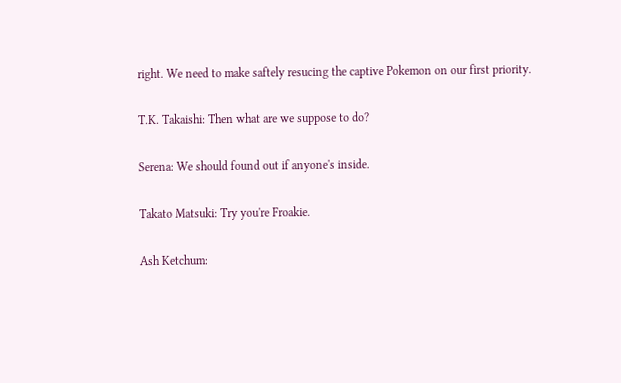right. We need to make saftely resucing the captive Pokemon on our first priority.

T.K. Takaishi: Then what are we suppose to do?

Serena: We should found out if anyone's inside.

Takato Matsuki: Try you're Froakie.

Ash Ketchum: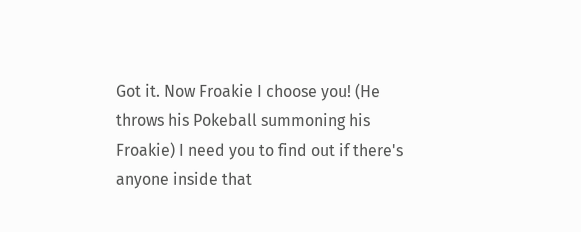Got it. Now Froakie I choose you! (He throws his Pokeball summoning his Froakie) I need you to find out if there's anyone inside that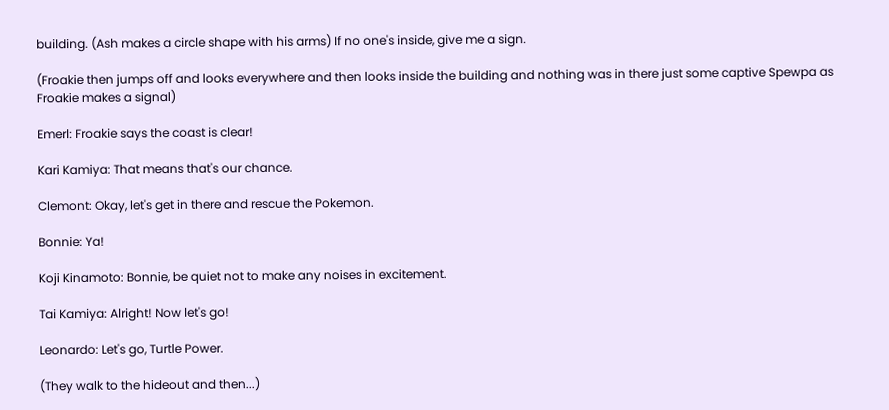building. (Ash makes a circle shape with his arms) If no one's inside, give me a sign.

(Froakie then jumps off and looks everywhere and then looks inside the building and nothing was in there just some captive Spewpa as Froakie makes a signal)

Emerl: Froakie says the coast is clear!

Kari Kamiya: That means that's our chance.

Clemont: Okay, let's get in there and rescue the Pokemon.

Bonnie: Ya!

Koji Kinamoto: Bonnie, be quiet not to make any noises in excitement.

Tai Kamiya: Alright! Now let's go!

Leonardo: Let's go, Turtle Power.

(They walk to the hideout and then...)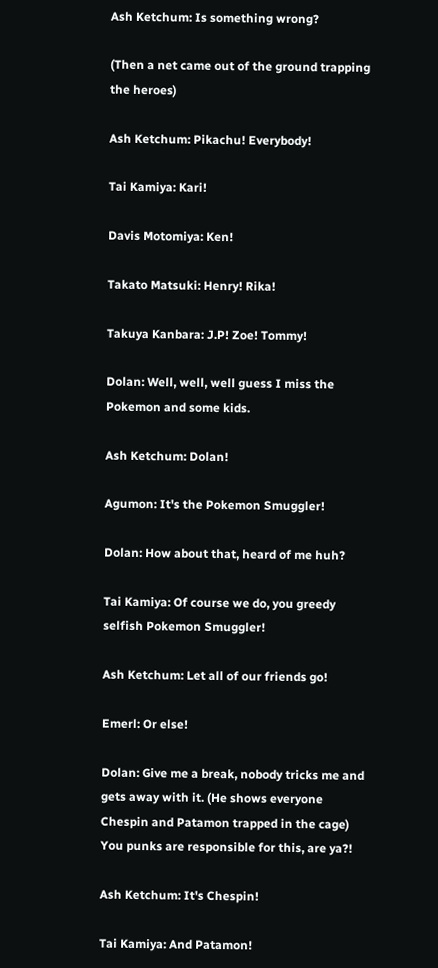Ash Ketchum: Is something wrong?

(Then a net came out of the ground trapping the heroes)

Ash Ketchum: Pikachu! Everybody!

Tai Kamiya: Kari!

Davis Motomiya: Ken!

Takato Matsuki: Henry! Rika!

Takuya Kanbara: J.P! Zoe! Tommy!

Dolan: Well, well, well guess I miss the Pokemon and some kids.

Ash Ketchum: Dolan!

Agumon: It's the Pokemon Smuggler!

Dolan: How about that, heard of me huh?

Tai Kamiya: Of course we do, you greedy selfish Pokemon Smuggler!

Ash Ketchum: Let all of our friends go!

Emerl: Or else!

Dolan: Give me a break, nobody tricks me and gets away with it. (He shows everyone Chespin and Patamon trapped in the cage) You punks are responsible for this, are ya?!

Ash Ketchum: It's Chespin!

Tai Kamiya: And Patamon!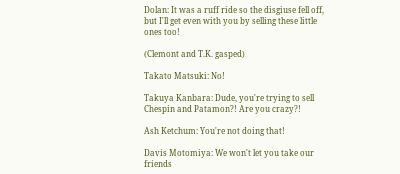Dolan: It was a ruff ride so the disgiuse fell off, but I'll get even with you by selling these little ones too!

(Clemont and T.K. gasped)

Takato Matsuki: No!

Takuya Kanbara: Dude, you're trying to sell Chespin and Patamon?! Are you crazy?!

Ash Ketchum: You're not doing that!

Davis Motomiya: We won't let you take our friends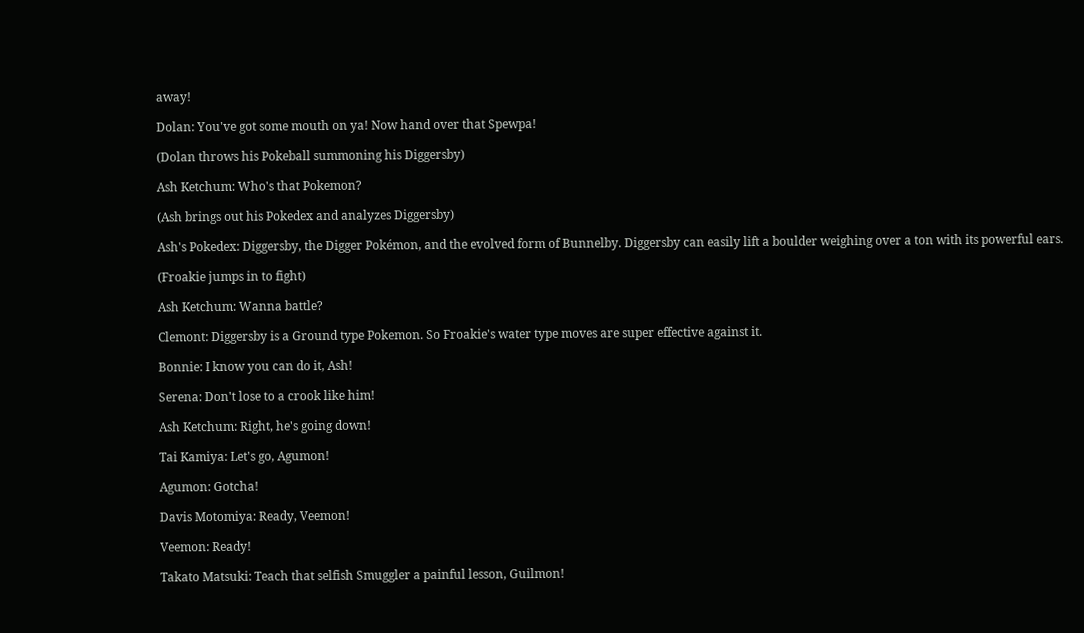away!

Dolan: You've got some mouth on ya! Now hand over that Spewpa!

(Dolan throws his Pokeball summoning his Diggersby)

Ash Ketchum: Who's that Pokemon?

(Ash brings out his Pokedex and analyzes Diggersby)

Ash's Pokedex: Diggersby, the Digger Pokémon, and the evolved form of Bunnelby. Diggersby can easily lift a boulder weighing over a ton with its powerful ears.

(Froakie jumps in to fight)

Ash Ketchum: Wanna battle?

Clemont: Diggersby is a Ground type Pokemon. So Froakie's water type moves are super effective against it.

Bonnie: I know you can do it, Ash!

Serena: Don't lose to a crook like him!

Ash Ketchum: Right, he's going down!

Tai Kamiya: Let's go, Agumon!

Agumon: Gotcha!

Davis Motomiya: Ready, Veemon!

Veemon: Ready!

Takato Matsuki: Teach that selfish Smuggler a painful lesson, Guilmon!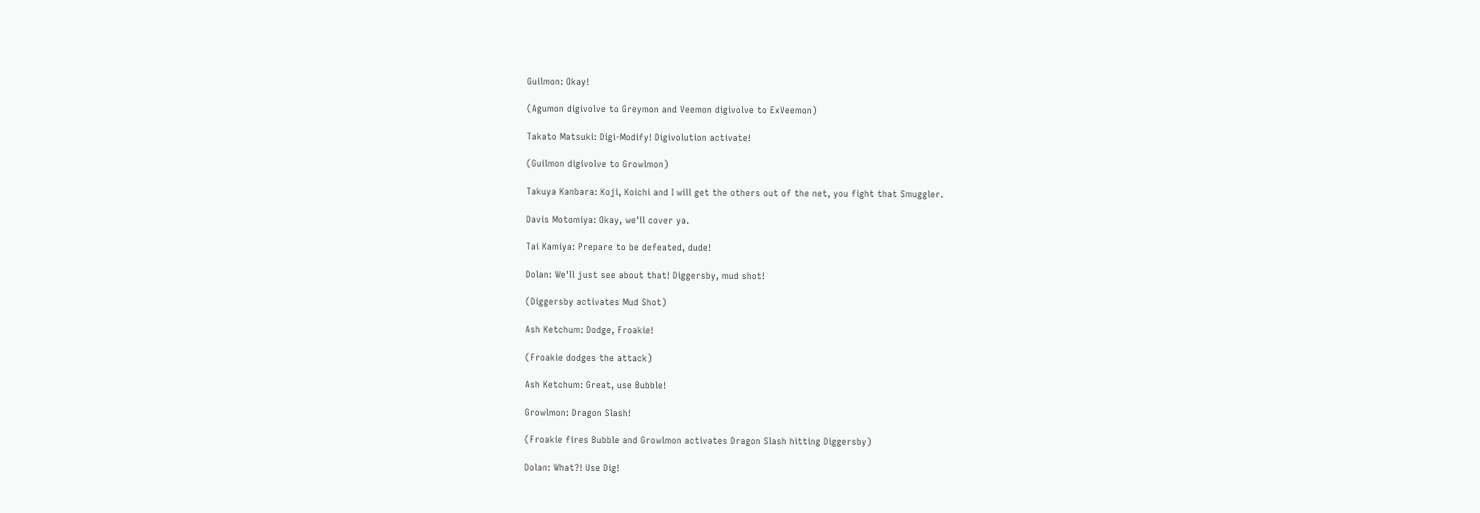Guilmon: Okay!

(Agumon digivolve to Greymon and Veemon digivolve to ExVeemon)

Takato Matsuki: Digi-Modify! Digivolution activate!

(Guilmon digivolve to Growlmon)

Takuya Kanbara: Koji, Koichi and I will get the others out of the net, you fight that Smuggler.

Davis Motomiya: Okay, we'll cover ya.

Tai Kamiya: Prepare to be defeated, dude!

Dolan: We'll just see about that! Diggersby, mud shot!

(Diggersby activates Mud Shot)

Ash Ketchum: Dodge, Froakie!

(Froakie dodges the attack)

Ash Ketchum: Great, use Bubble!

Growlmon: Dragon Slash!

(Froakie fires Bubble and Growlmon activates Dragon Slash hitting Diggersby)

Dolan: What?! Use Dig!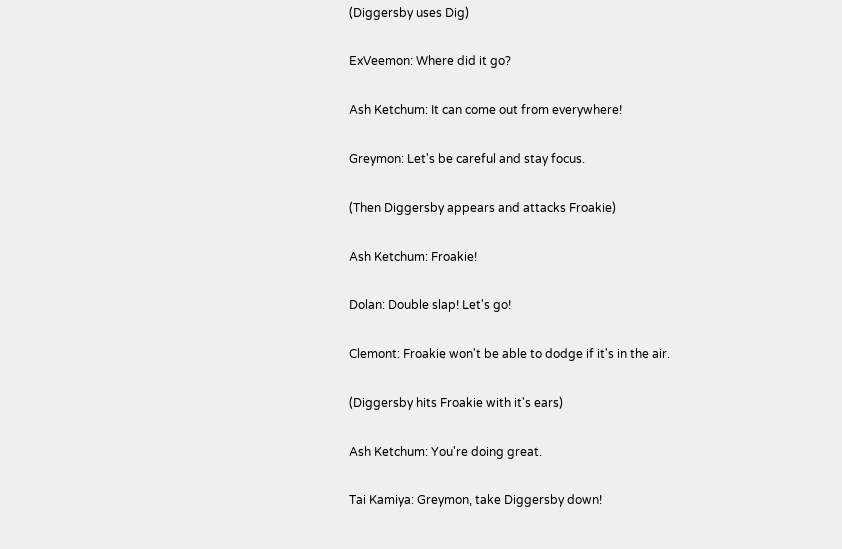(Diggersby uses Dig)

ExVeemon: Where did it go?

Ash Ketchum: It can come out from everywhere!

Greymon: Let's be careful and stay focus.

(Then Diggersby appears and attacks Froakie)

Ash Ketchum: Froakie!

Dolan: Double slap! Let's go!

Clemont: Froakie won't be able to dodge if it's in the air.

(Diggersby hits Froakie with it's ears)

Ash Ketchum: You're doing great.

Tai Kamiya: Greymon, take Diggersby down!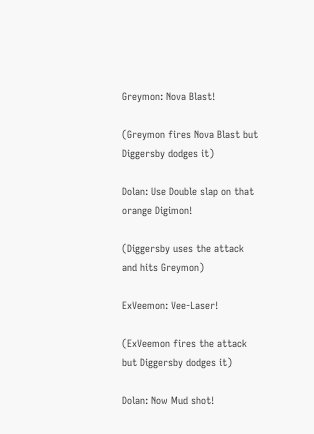Greymon: Nova Blast!

(Greymon fires Nova Blast but Diggersby dodges it)

Dolan: Use Double slap on that orange Digimon!

(Diggersby uses the attack and hits Greymon)

ExVeemon: Vee-Laser!

(ExVeemon fires the attack but Diggersby dodges it)

Dolan: Now Mud shot!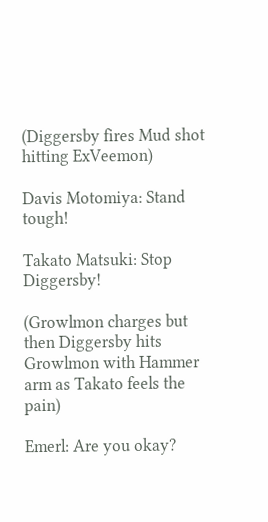(Diggersby fires Mud shot hitting ExVeemon)

Davis Motomiya: Stand tough!

Takato Matsuki: Stop Diggersby!

(Growlmon charges but then Diggersby hits Growlmon with Hammer arm as Takato feels the pain)

Emerl: Are you okay?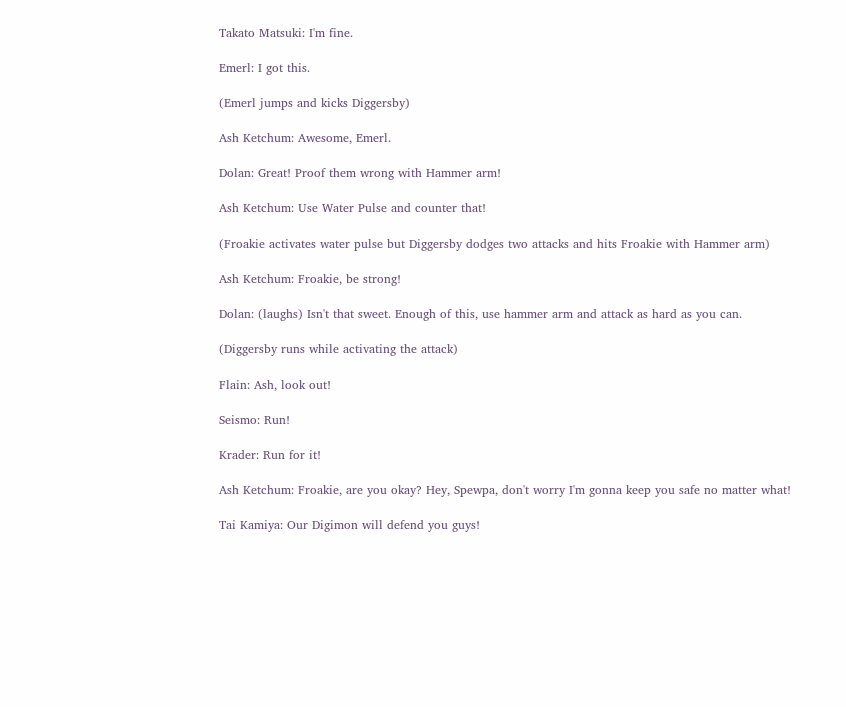Takato Matsuki: I'm fine.

Emerl: I got this.

(Emerl jumps and kicks Diggersby)

Ash Ketchum: Awesome, Emerl.

Dolan: Great! Proof them wrong with Hammer arm!

Ash Ketchum: Use Water Pulse and counter that!

(Froakie activates water pulse but Diggersby dodges two attacks and hits Froakie with Hammer arm)

Ash Ketchum: Froakie, be strong!

Dolan: (laughs) Isn't that sweet. Enough of this, use hammer arm and attack as hard as you can.

(Diggersby runs while activating the attack)

Flain: Ash, look out!

Seismo: Run!

Krader: Run for it!

Ash Ketchum: Froakie, are you okay? Hey, Spewpa, don't worry I'm gonna keep you safe no matter what!

Tai Kamiya: Our Digimon will defend you guys!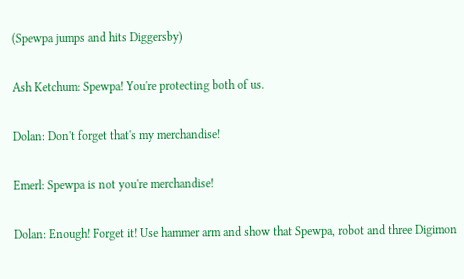(Spewpa jumps and hits Diggersby)

Ash Ketchum: Spewpa! You're protecting both of us.

Dolan: Don't forget that's my merchandise!

Emerl: Spewpa is not you're merchandise!

Dolan: Enough! Forget it! Use hammer arm and show that Spewpa, robot and three Digimon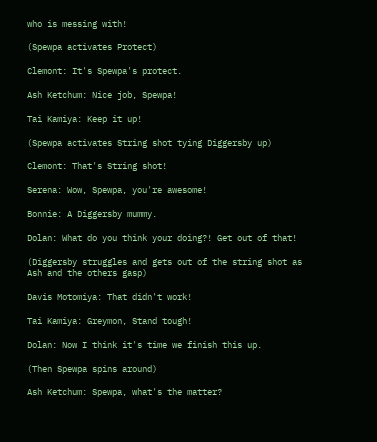who is messing with!

(Spewpa activates Protect)

Clemont: It's Spewpa's protect.

Ash Ketchum: Nice job, Spewpa!

Tai Kamiya: Keep it up!

(Spewpa activates String shot tying Diggersby up)

Clemont: That's String shot!

Serena: Wow, Spewpa, you're awesome!

Bonnie: A Diggersby mummy.

Dolan: What do you think your doing?! Get out of that!

(Diggersby struggles and gets out of the string shot as Ash and the others gasp)

Davis Motomiya: That didn't work!

Tai Kamiya: Greymon, Stand tough!

Dolan: Now I think it's time we finish this up.

(Then Spewpa spins around)

Ash Ketchum: Spewpa, what's the matter?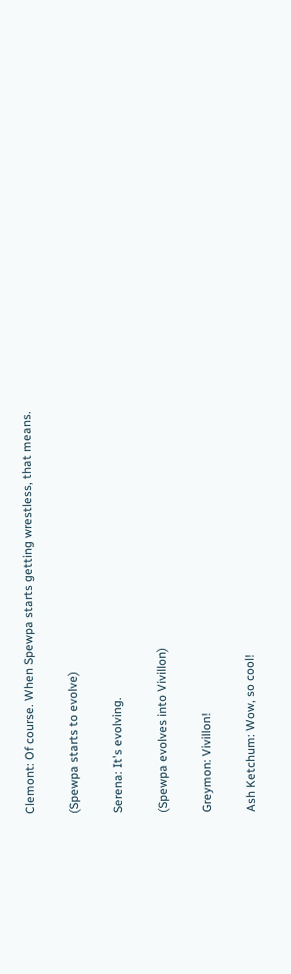Clemont: Of course. When Spewpa starts getting wrestless, that means.

(Spewpa starts to evolve)

Serena: It's evolving.

(Spewpa evolves into Vivillon)

Greymon: Vivillon!

Ash Ketchum: Wow, so cool!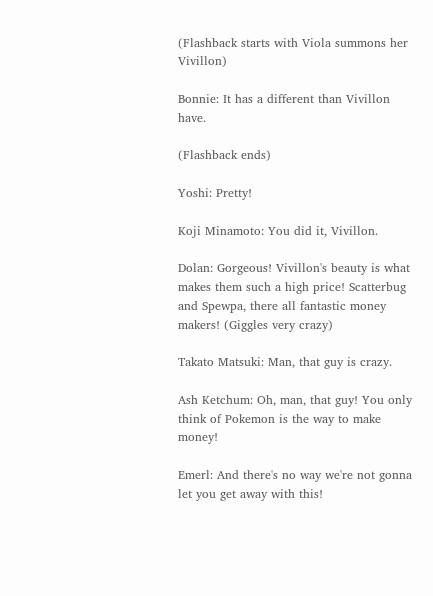(Flashback starts with Viola summons her Vivillon)

Bonnie: It has a different than Vivillon have.

(Flashback ends)

Yoshi: Pretty!

Koji Minamoto: You did it, Vivillon.

Dolan: Gorgeous! Vivillon's beauty is what makes them such a high price! Scatterbug and Spewpa, there all fantastic money makers! (Giggles very crazy)

Takato Matsuki: Man, that guy is crazy.

Ash Ketchum: Oh, man, that guy! You only think of Pokemon is the way to make money!

Emerl: And there's no way we're not gonna let you get away with this!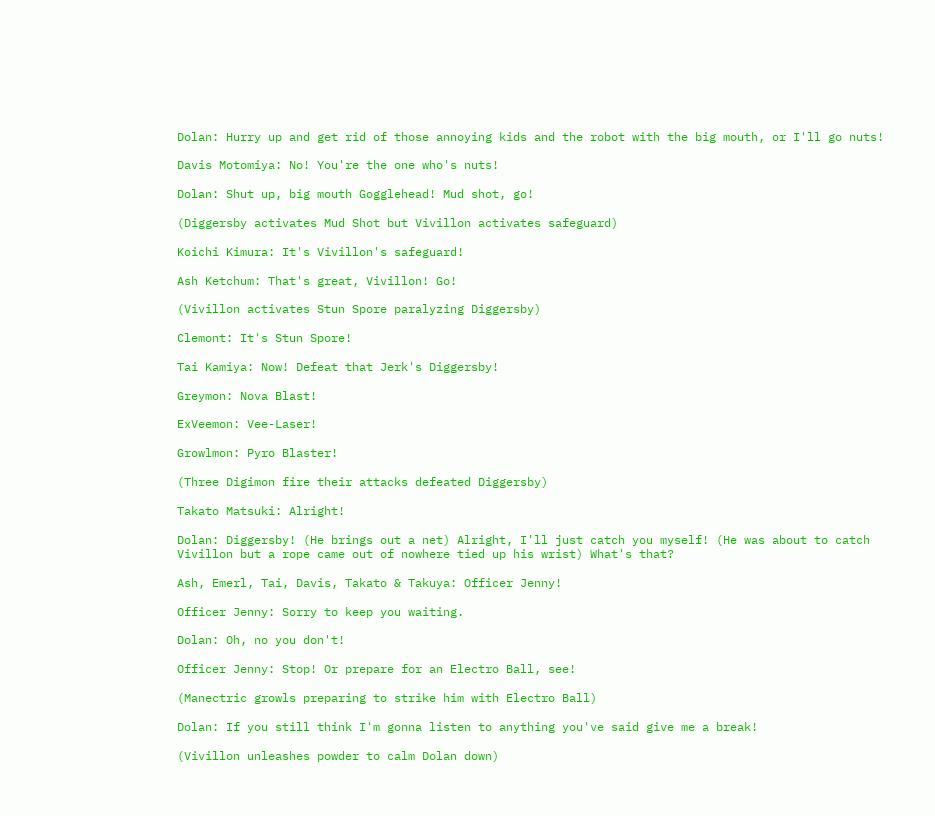Dolan: Hurry up and get rid of those annoying kids and the robot with the big mouth, or I'll go nuts!

Davis Motomiya: No! You're the one who's nuts!

Dolan: Shut up, big mouth Gogglehead! Mud shot, go!

(Diggersby activates Mud Shot but Vivillon activates safeguard)

Koichi Kimura: It's Vivillon's safeguard!

Ash Ketchum: That's great, Vivillon! Go!

(Vivillon activates Stun Spore paralyzing Diggersby)

Clemont: It's Stun Spore!

Tai Kamiya: Now! Defeat that Jerk's Diggersby!

Greymon: Nova Blast!

ExVeemon: Vee-Laser!

Growlmon: Pyro Blaster!

(Three Digimon fire their attacks defeated Diggersby)

Takato Matsuki: Alright!

Dolan: Diggersby! (He brings out a net) Alright, I'll just catch you myself! (He was about to catch Vivillon but a rope came out of nowhere tied up his wrist) What's that?

Ash, Emerl, Tai, Davis, Takato & Takuya: Officer Jenny!

Officer Jenny: Sorry to keep you waiting.

Dolan: Oh, no you don't!

Officer Jenny: Stop! Or prepare for an Electro Ball, see!

(Manectric growls preparing to strike him with Electro Ball)

Dolan: If you still think I'm gonna listen to anything you've said give me a break!

(Vivillon unleashes powder to calm Dolan down)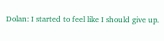Dolan: I started to feel like I should give up.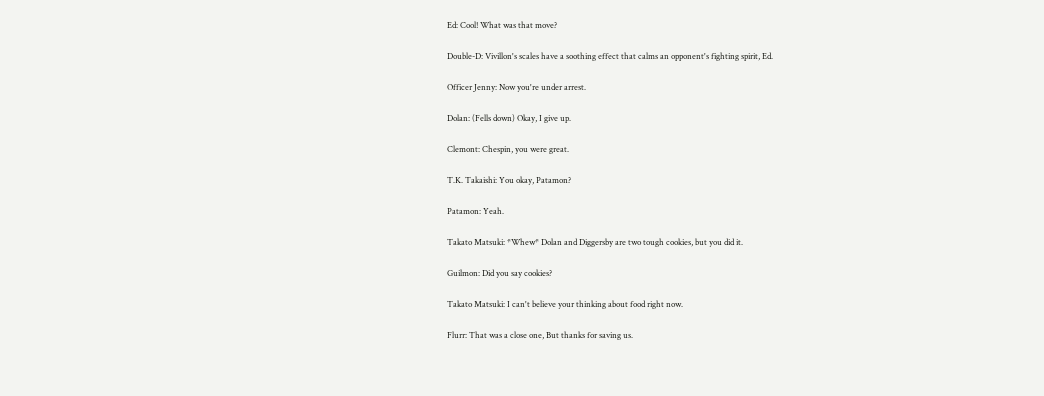Ed: Cool! What was that move?

Double-D: Vivillon's scales have a soothing effect that calms an opponent's fighting spirit, Ed.

Officer Jenny: Now you're under arrest.

Dolan: (Fells down) Okay, I give up.

Clemont: Chespin, you were great.

T.K. Takaishi: You okay, Patamon?

Patamon: Yeah.

Takato Matsuki: *Whew* Dolan and Diggersby are two tough cookies, but you did it.

Guilmon: Did you say cookies?

Takato Matsuki: I can't believe your thinking about food right now.

Flurr: That was a close one, But thanks for saving us.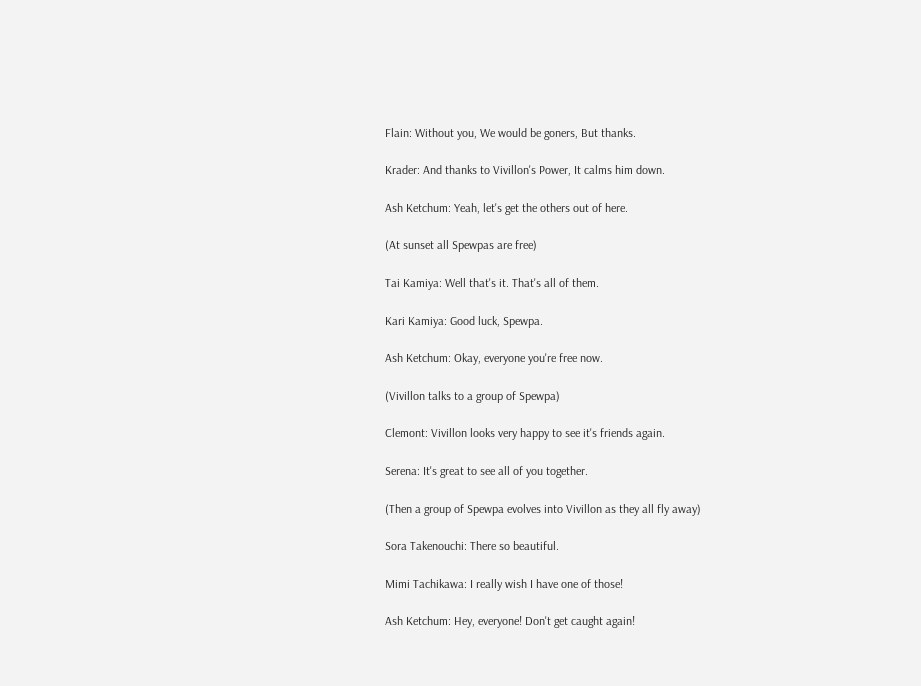Flain: Without you, We would be goners, But thanks.

Krader: And thanks to Vivillon's Power, It calms him down.

Ash Ketchum: Yeah, let's get the others out of here.

(At sunset all Spewpas are free)

Tai Kamiya: Well that's it. That's all of them.

Kari Kamiya: Good luck, Spewpa.

Ash Ketchum: Okay, everyone you're free now.

(Vivillon talks to a group of Spewpa)

Clemont: Vivillon looks very happy to see it's friends again.

Serena: It's great to see all of you together.

(Then a group of Spewpa evolves into Vivillon as they all fly away)

Sora Takenouchi: There so beautiful.

Mimi Tachikawa: I really wish I have one of those!

Ash Ketchum: Hey, everyone! Don't get caught again!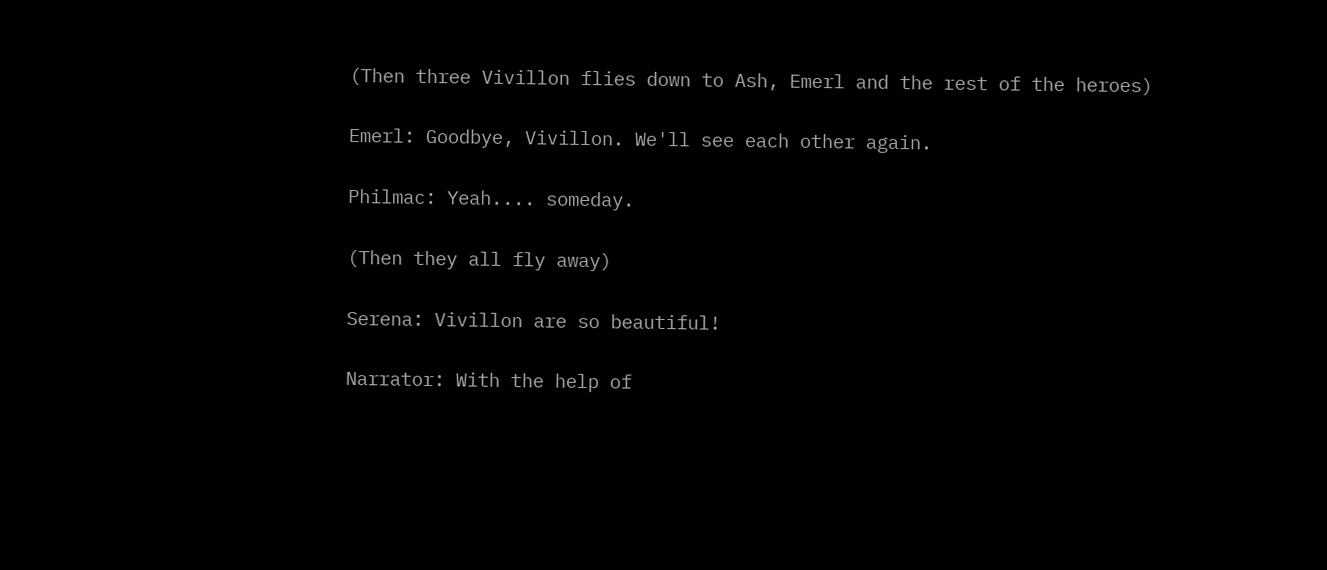(Then three Vivillon flies down to Ash, Emerl and the rest of the heroes)

Emerl: Goodbye, Vivillon. We'll see each other again.

Philmac: Yeah.... someday.

(Then they all fly away)

Serena: Vivillon are so beautiful!

Narrator: With the help of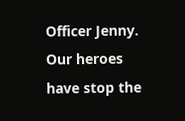Officer Jenny. Our heroes have stop the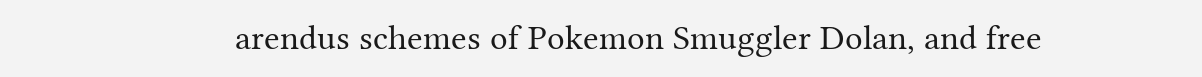arendus schemes of Pokemon Smuggler Dolan, and free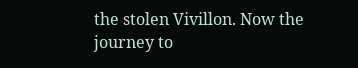the stolen Vivillon. Now the journey to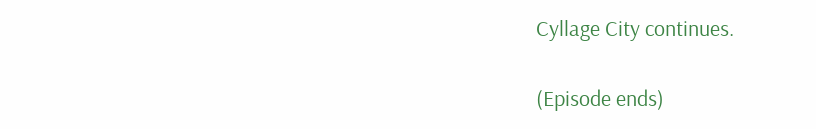Cyllage City continues.

(Episode ends)